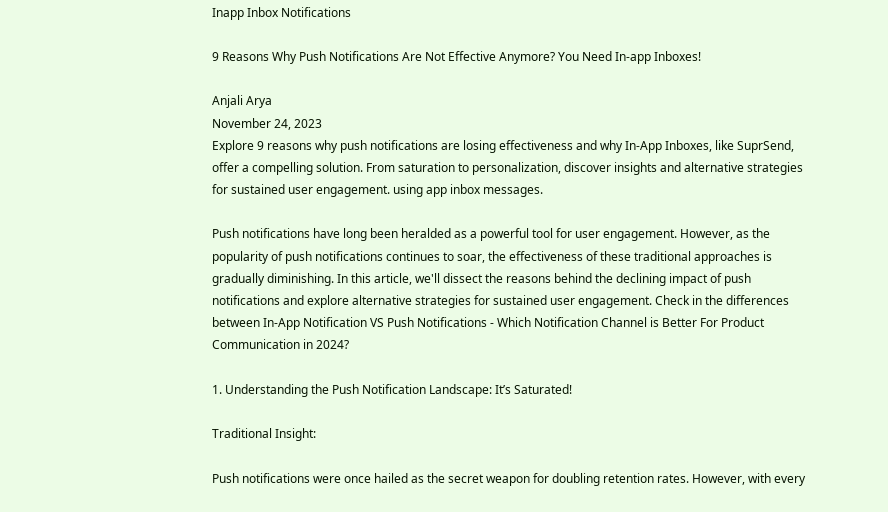Inapp Inbox Notifications

9 Reasons Why Push Notifications Are Not Effective Anymore? You Need In-app Inboxes!

Anjali Arya
November 24, 2023
Explore 9 reasons why push notifications are losing effectiveness and why In-App Inboxes, like SuprSend, offer a compelling solution. From saturation to personalization, discover insights and alternative strategies for sustained user engagement. using app inbox messages.

Push notifications have long been heralded as a powerful tool for user engagement. However, as the popularity of push notifications continues to soar, the effectiveness of these traditional approaches is gradually diminishing. In this article, we'll dissect the reasons behind the declining impact of push notifications and explore alternative strategies for sustained user engagement. Check in the differences between In-App Notification VS Push Notifications - Which Notification Channel is Better For Product Communication in 2024?

1. Understanding the Push Notification Landscape: It’s Saturated!

Traditional Insight:

Push notifications were once hailed as the secret weapon for doubling retention rates. However, with every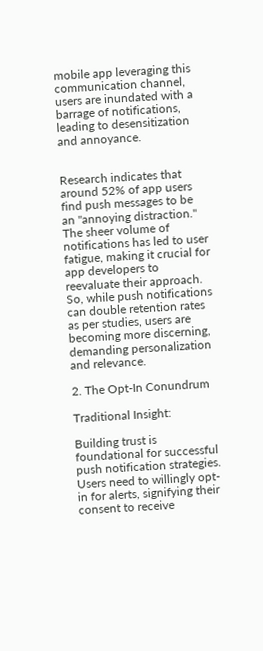mobile app leveraging this communication channel, users are inundated with a barrage of notifications, leading to desensitization and annoyance.


Research indicates that around 52% of app users find push messages to be an "annoying distraction." The sheer volume of notifications has led to user fatigue, making it crucial for app developers to reevaluate their approach. So, while push notifications can double retention rates as per studies, users are becoming more discerning, demanding personalization and relevance.

2. The Opt-In Conundrum

Traditional Insight:

Building trust is foundational for successful push notification strategies. Users need to willingly opt-in for alerts, signifying their consent to receive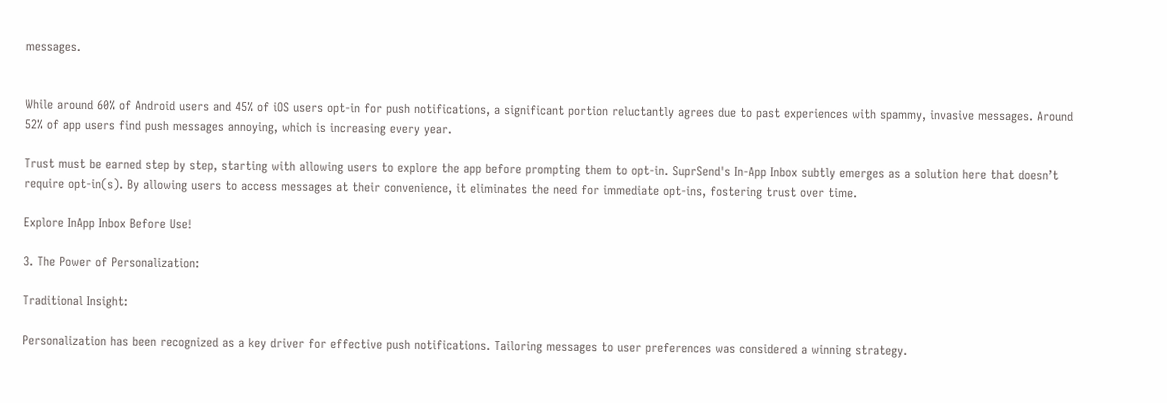messages.


While around 60% of Android users and 45% of iOS users opt-in for push notifications, a significant portion reluctantly agrees due to past experiences with spammy, invasive messages. Around 52% of app users find push messages annoying, which is increasing every year.

Trust must be earned step by step, starting with allowing users to explore the app before prompting them to opt-in. SuprSend's In-App Inbox subtly emerges as a solution here that doesn’t require opt-in(s). By allowing users to access messages at their convenience, it eliminates the need for immediate opt-ins, fostering trust over time.

Explore InApp Inbox Before Use!

3. The Power of Personalization:

Traditional Insight:

Personalization has been recognized as a key driver for effective push notifications. Tailoring messages to user preferences was considered a winning strategy.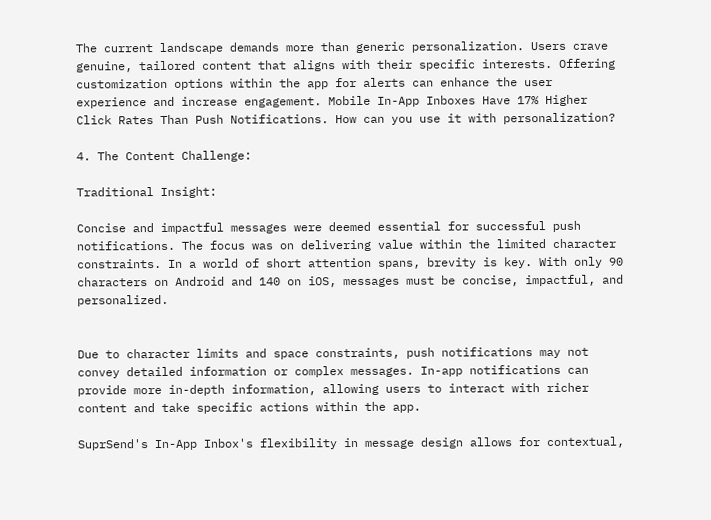The current landscape demands more than generic personalization. Users crave genuine, tailored content that aligns with their specific interests. Offering customization options within the app for alerts can enhance the user experience and increase engagement. Mobile In-App Inboxes Have 17% Higher Click Rates Than Push Notifications. How can you use it with personalization?

4. The Content Challenge:

Traditional Insight:

Concise and impactful messages were deemed essential for successful push notifications. The focus was on delivering value within the limited character constraints. In a world of short attention spans, brevity is key. With only 90 characters on Android and 140 on iOS, messages must be concise, impactful, and personalized.


Due to character limits and space constraints, push notifications may not convey detailed information or complex messages. In-app notifications can provide more in-depth information, allowing users to interact with richer content and take specific actions within the app.

SuprSend's In-App Inbox's flexibility in message design allows for contextual,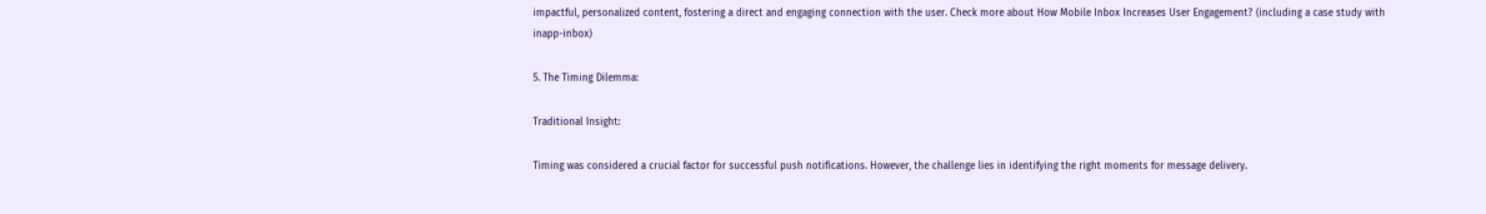impactful, personalized content, fostering a direct and engaging connection with the user. Check more about How Mobile Inbox Increases User Engagement? (including a case study with inapp-inbox)

5. The Timing Dilemma:

Traditional Insight:

Timing was considered a crucial factor for successful push notifications. However, the challenge lies in identifying the right moments for message delivery.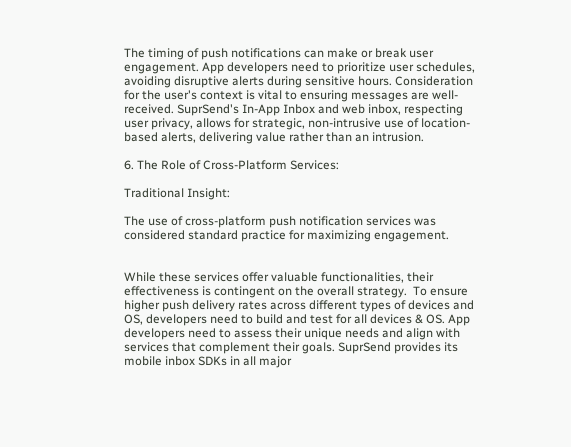The timing of push notifications can make or break user engagement. App developers need to prioritize user schedules, avoiding disruptive alerts during sensitive hours. Consideration for the user's context is vital to ensuring messages are well-received. SuprSend's In-App Inbox and web inbox, respecting user privacy, allows for strategic, non-intrusive use of location-based alerts, delivering value rather than an intrusion.

6. The Role of Cross-Platform Services:

Traditional Insight:

The use of cross-platform push notification services was considered standard practice for maximizing engagement.


While these services offer valuable functionalities, their effectiveness is contingent on the overall strategy.  To ensure higher push delivery rates across different types of devices and OS, developers need to build and test for all devices & OS. App developers need to assess their unique needs and align with services that complement their goals. SuprSend provides its mobile inbox SDKs in all major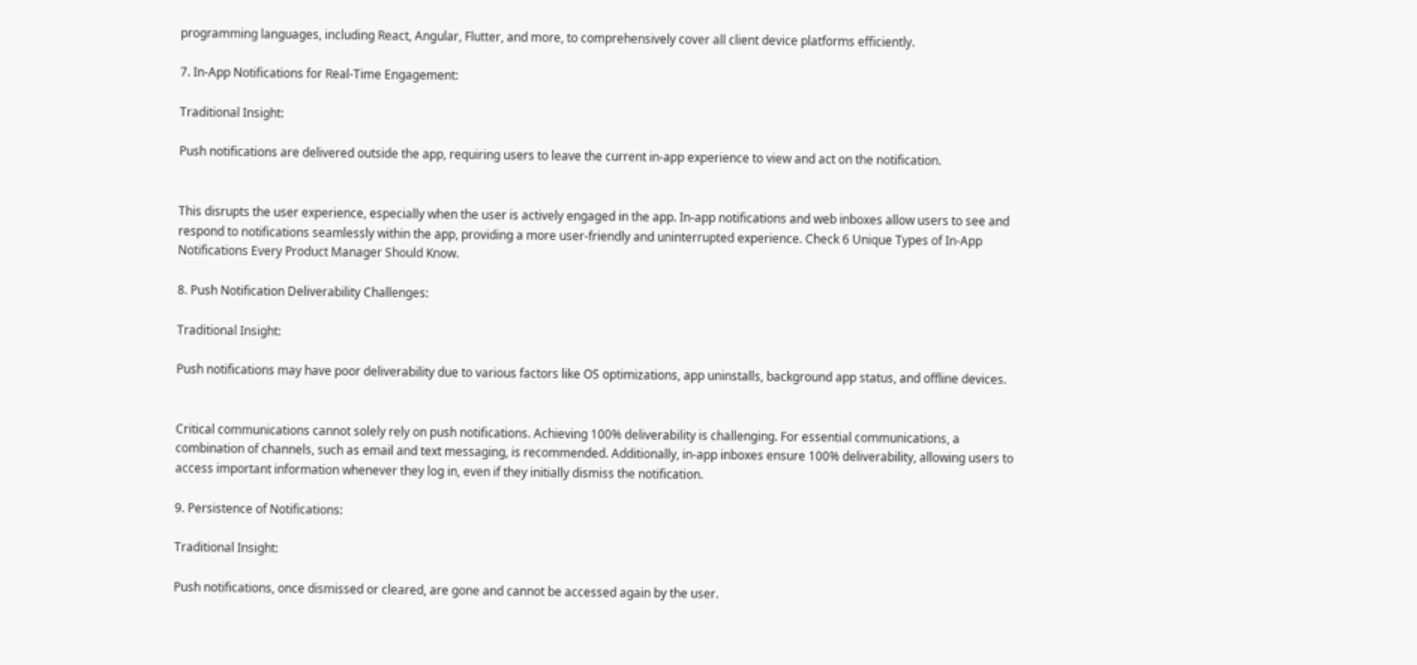programming languages, including React, Angular, Flutter, and more, to comprehensively cover all client device platforms efficiently.

7. In-App Notifications for Real-Time Engagement:

Traditional Insight:

Push notifications are delivered outside the app, requiring users to leave the current in-app experience to view and act on the notification.


This disrupts the user experience, especially when the user is actively engaged in the app. In-app notifications and web inboxes allow users to see and respond to notifications seamlessly within the app, providing a more user-friendly and uninterrupted experience. Check 6 Unique Types of In-App Notifications Every Product Manager Should Know.

8. Push Notification Deliverability Challenges:

Traditional Insight:

Push notifications may have poor deliverability due to various factors like OS optimizations, app uninstalls, background app status, and offline devices.


Critical communications cannot solely rely on push notifications. Achieving 100% deliverability is challenging. For essential communications, a combination of channels, such as email and text messaging, is recommended. Additionally, in-app inboxes ensure 100% deliverability, allowing users to access important information whenever they log in, even if they initially dismiss the notification.

9. Persistence of Notifications:

Traditional Insight:

Push notifications, once dismissed or cleared, are gone and cannot be accessed again by the user.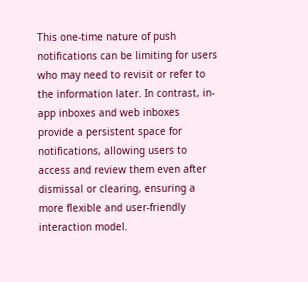This one-time nature of push notifications can be limiting for users who may need to revisit or refer to the information later. In contrast, in-app inboxes and web inboxes provide a persistent space for notifications, allowing users to access and review them even after dismissal or clearing, ensuring a more flexible and user-friendly interaction model.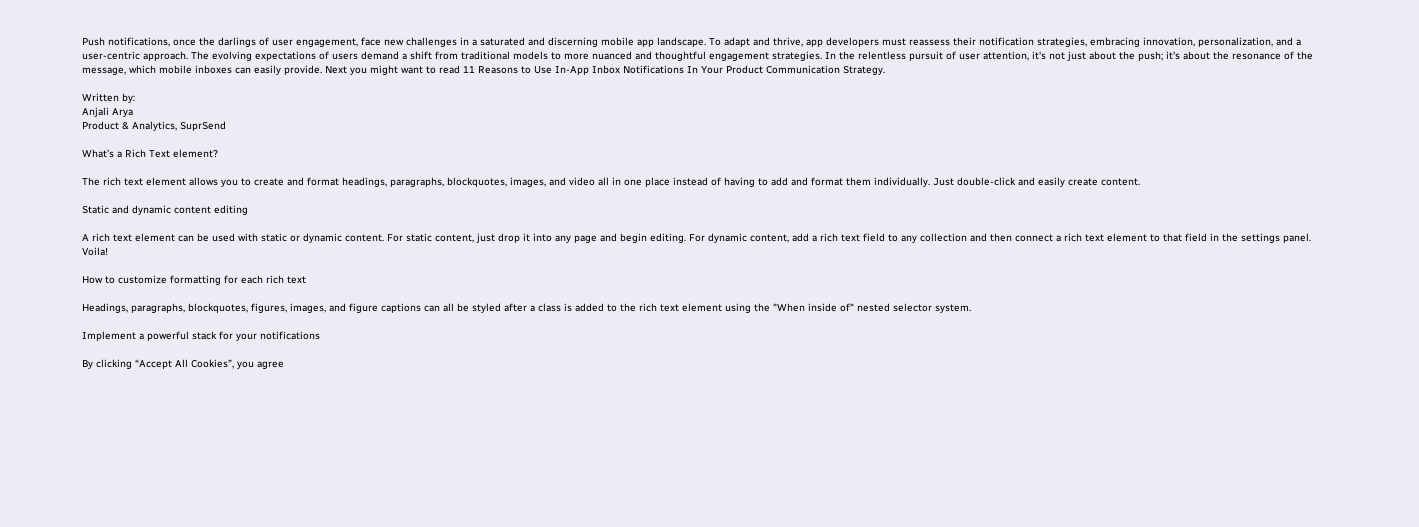Push notifications, once the darlings of user engagement, face new challenges in a saturated and discerning mobile app landscape. To adapt and thrive, app developers must reassess their notification strategies, embracing innovation, personalization, and a user-centric approach. The evolving expectations of users demand a shift from traditional models to more nuanced and thoughtful engagement strategies. In the relentless pursuit of user attention, it's not just about the push; it's about the resonance of the message, which mobile inboxes can easily provide. Next you might want to read 11 Reasons to Use In-App Inbox Notifications In Your Product Communication Strategy.

Written by:
Anjali Arya
Product & Analytics, SuprSend

What’s a Rich Text element?

The rich text element allows you to create and format headings, paragraphs, blockquotes, images, and video all in one place instead of having to add and format them individually. Just double-click and easily create content.

Static and dynamic content editing

A rich text element can be used with static or dynamic content. For static content, just drop it into any page and begin editing. For dynamic content, add a rich text field to any collection and then connect a rich text element to that field in the settings panel. Voila!

How to customize formatting for each rich text

Headings, paragraphs, blockquotes, figures, images, and figure captions can all be styled after a class is added to the rich text element using the "When inside of" nested selector system.

Implement a powerful stack for your notifications

By clicking “Accept All Cookies”, you agree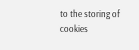to the storing of cookies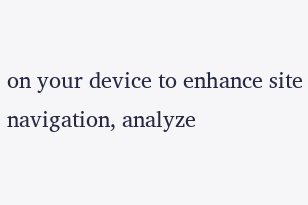on your device to enhance site navigation, analyze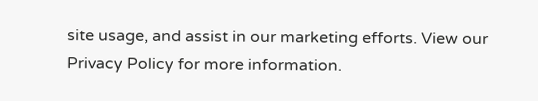site usage, and assist in our marketing efforts. View our Privacy Policy for more information.